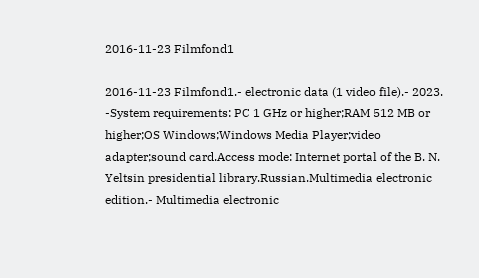2016-11-23 Filmfond1

2016-11-23 Filmfond1.- electronic data (1 video file).- 2023. -System requirements: PC 1 GHz or higher;RAM 512 MB or higher;OS Windows;Windows Media Player;video adapter;sound card.Access mode: Internet portal of the B. N. Yeltsin presidential library.Russian.Multimedia electronic edition.- Multimedia electronic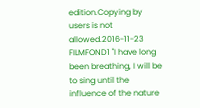edition.Copying by users is not allowed.2016-11-23 FILMFOND1 "I have long been breathing, I will be to sing until the influence of the nature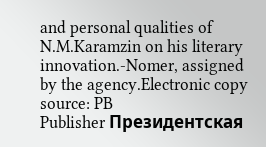and personal qualities of N.M.Karamzin on his literary innovation.-Nomer, assigned by the agency.Electronic copy source: PB
Publisher Президентская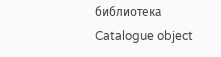библиотека
Catalogue object